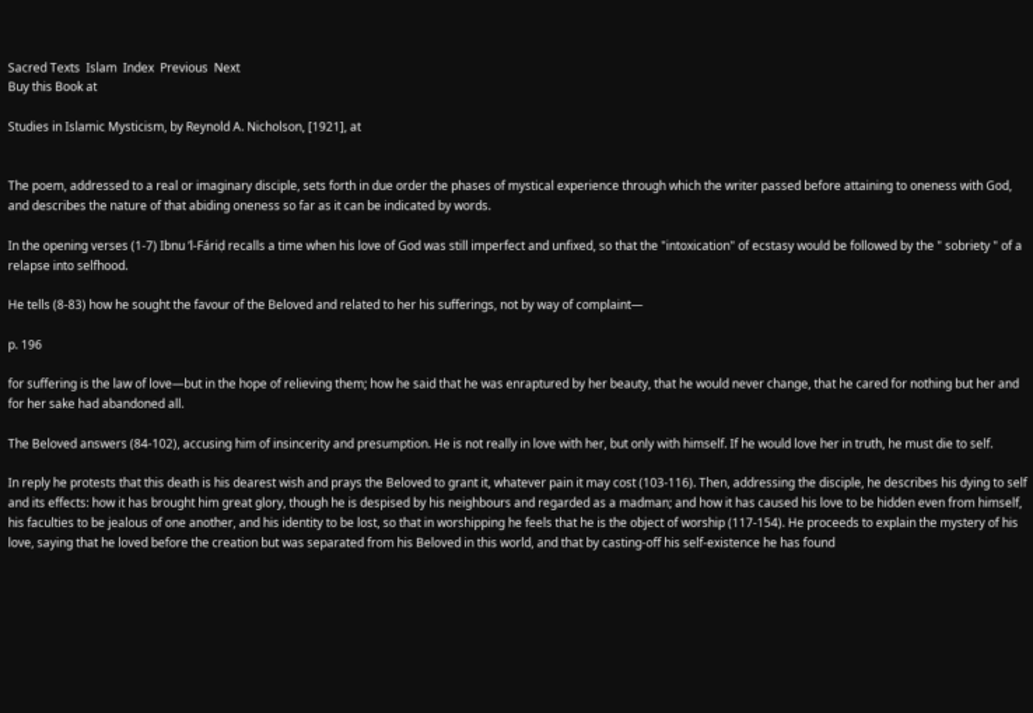Sacred Texts  Islam  Index  Previous  Next
Buy this Book at

Studies in Islamic Mysticism, by Reynold A. Nicholson, [1921], at


The poem, addressed to a real or imaginary disciple, sets forth in due order the phases of mystical experience through which the writer passed before attaining to oneness with God, and describes the nature of that abiding oneness so far as it can be indicated by words.

In the opening verses (1-7) Ibnu ’l-Fáriḍ recalls a time when his love of God was still imperfect and unfixed, so that the "intoxication" of ecstasy would be followed by the " sobriety " of a relapse into selfhood.

He tells (8-83) how he sought the favour of the Beloved and related to her his sufferings, not by way of complaint—

p. 196

for suffering is the law of love—but in the hope of relieving them; how he said that he was enraptured by her beauty, that he would never change, that he cared for nothing but her and for her sake had abandoned all.

The Beloved answers (84-102), accusing him of insincerity and presumption. He is not really in love with her, but only with himself. If he would love her in truth, he must die to self.

In reply he protests that this death is his dearest wish and prays the Beloved to grant it, whatever pain it may cost (103-116). Then, addressing the disciple, he describes his dying to self and its effects: how it has brought him great glory, though he is despised by his neighbours and regarded as a madman; and how it has caused his love to be hidden even from himself, his faculties to be jealous of one another, and his identity to be lost, so that in worshipping he feels that he is the object of worship (117-154). He proceeds to explain the mystery of his love, saying that he loved before the creation but was separated from his Beloved in this world, and that by casting-off his self-existence he has found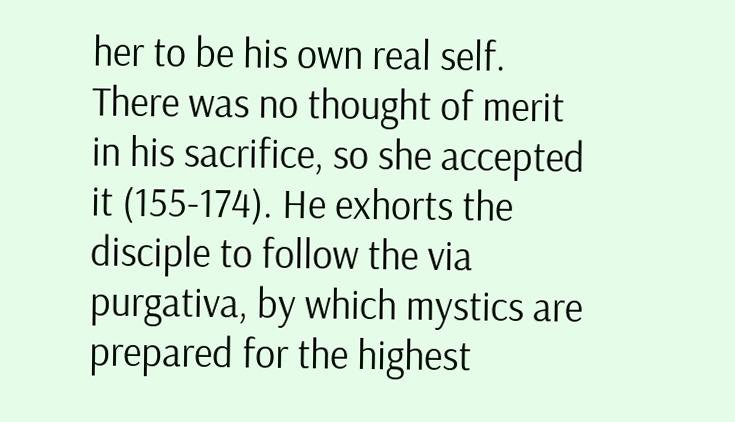her to be his own real self. There was no thought of merit in his sacrifice, so she accepted it (155-174). He exhorts the disciple to follow the via purgativa, by which mystics are prepared for the highest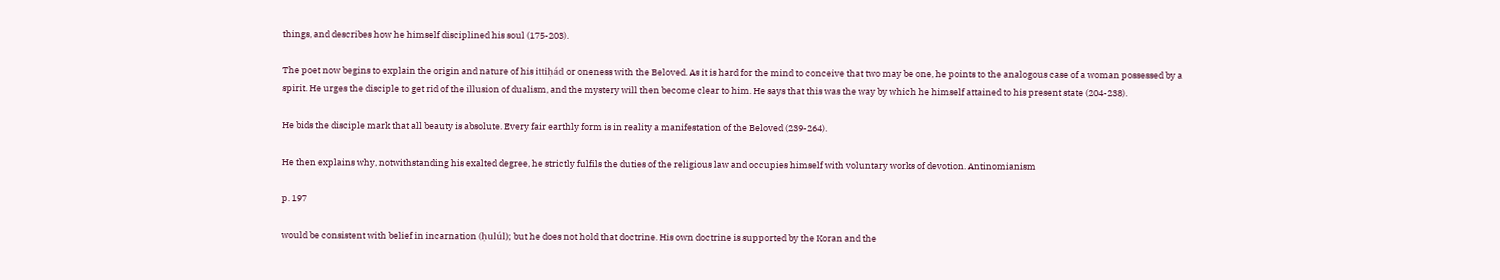things, and describes how he himself disciplined his soul (175-203).

The poet now begins to explain the origin and nature of his ittiḥád or oneness with the Beloved. As it is hard for the mind to conceive that two may be one, he points to the analogous case of a woman possessed by a spirit. He urges the disciple to get rid of the illusion of dualism, and the mystery will then become clear to him. He says that this was the way by which he himself attained to his present state (204-238).

He bids the disciple mark that all beauty is absolute. Every fair earthly form is in reality a manifestation of the Beloved (239-264).

He then explains why, notwithstanding his exalted degree, he strictly fulfils the duties of the religious law and occupies himself with voluntary works of devotion. Antinomianism

p. 197

would be consistent with belief in incarnation (ḥulúl); but he does not hold that doctrine. His own doctrine is supported by the Koran and the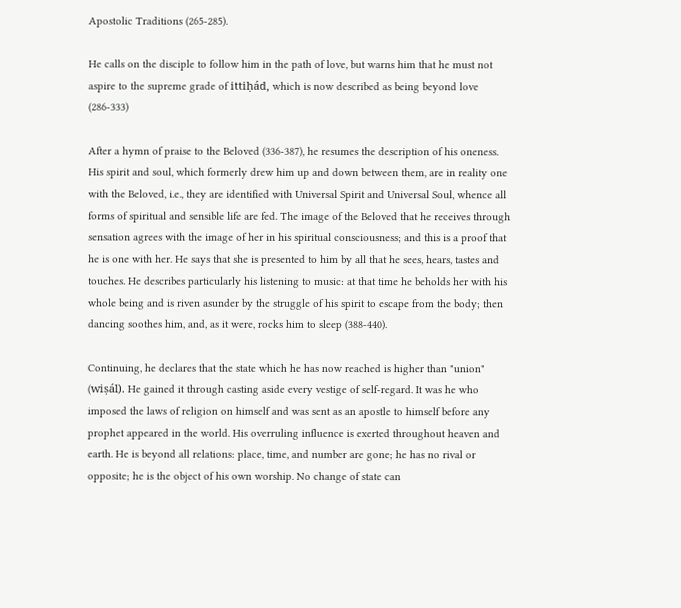Apostolic Traditions (265-285).

He calls on the disciple to follow him in the path of love, but warns him that he must not aspire to the supreme grade of ittiḥád, which is now described as being beyond love (286-333)

After a hymn of praise to the Beloved (336-387), he resumes the description of his oneness. His spirit and soul, which formerly drew him up and down between them, are in reality one with the Beloved, i.e., they are identified with Universal Spirit and Universal Soul, whence all forms of spiritual and sensible life are fed. The image of the Beloved that he receives through sensation agrees with the image of her in his spiritual consciousness; and this is a proof that he is one with her. He says that she is presented to him by all that he sees, hears, tastes and touches. He describes particularly his listening to music: at that time he beholds her with his whole being and is riven asunder by the struggle of his spirit to escape from the body; then dancing soothes him, and, as it were, rocks him to sleep (388-440).

Continuing, he declares that the state which he has now reached is higher than "union" (wiṣál). He gained it through casting aside every vestige of self-regard. It was he who imposed the laws of religion on himself and was sent as an apostle to himself before any prophet appeared in the world. His overruling influence is exerted throughout heaven and earth. He is beyond all relations: place, time, and number are gone; he has no rival or opposite; he is the object of his own worship. No change of state can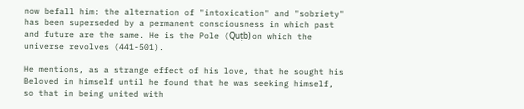now befall him: the alternation of "intoxication" and "sobriety" has been superseded by a permanent consciousness in which past and future are the same. He is the Pole (Quṭb) on which the universe revolves (441-501).

He mentions, as a strange effect of his love, that he sought his Beloved in himself until he found that he was seeking himself, so that in being united with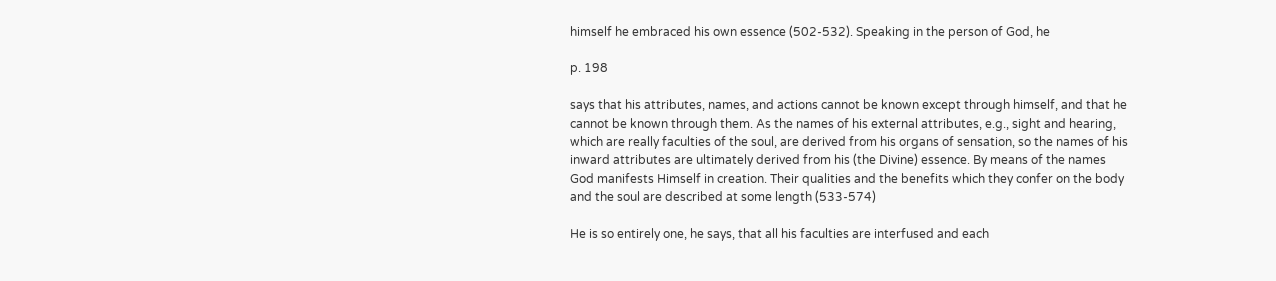himself he embraced his own essence (502-532). Speaking in the person of God, he

p. 198

says that his attributes, names, and actions cannot be known except through himself, and that he cannot be known through them. As the names of his external attributes, e.g., sight and hearing, which are really faculties of the soul, are derived from his organs of sensation, so the names of his inward attributes are ultimately derived from his (the Divine) essence. By means of the names God manifests Himself in creation. Their qualities and the benefits which they confer on the body and the soul are described at some length (533-574)

He is so entirely one, he says, that all his faculties are interfused and each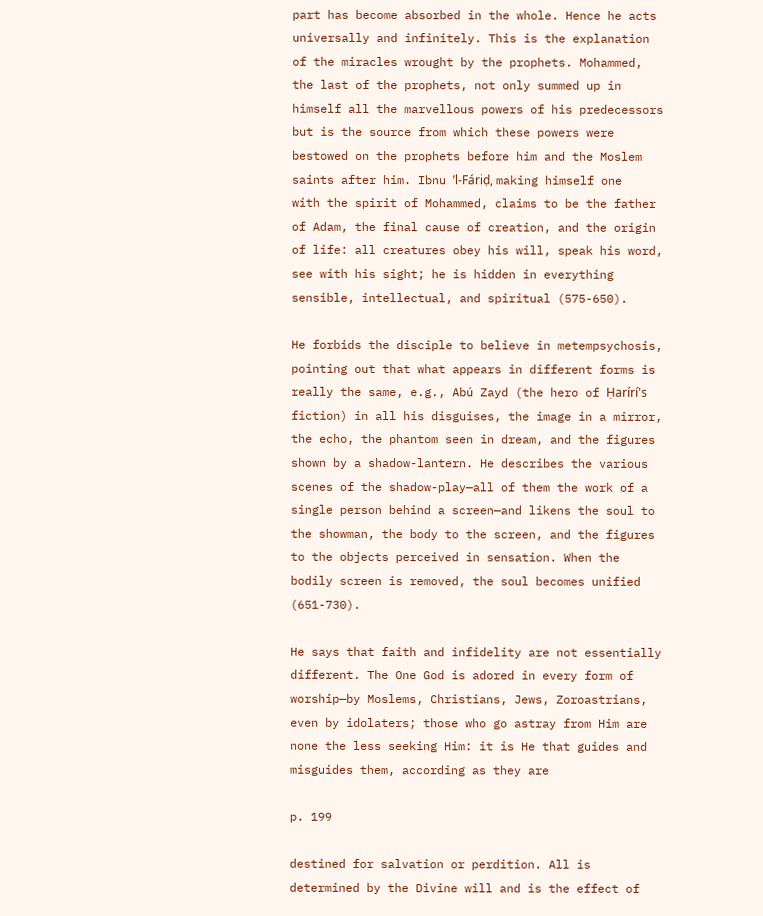part has become absorbed in the whole. Hence he acts universally and infinitely. This is the explanation of the miracles wrought by the prophets. Mohammed, the last of the prophets, not only summed up in himself all the marvellous powers of his predecessors but is the source from which these powers were bestowed on the prophets before him and the Moslem saints after him. Ibnu ’l-Fáriḍ, making himself one with the spirit of Mohammed, claims to be the father of Adam, the final cause of creation, and the origin of life: all creatures obey his will, speak his word, see with his sight; he is hidden in everything sensible, intellectual, and spiritual (575-650).

He forbids the disciple to believe in metempsychosis, pointing out that what appears in different forms is really the same, e.g., Abú Zayd (the hero of Ḥarírí's fiction) in all his disguises, the image in a mirror, the echo, the phantom seen in dream, and the figures shown by a shadow-lantern. He describes the various scenes of the shadow-play—all of them the work of a single person behind a screen—and likens the soul to the showman, the body to the screen, and the figures to the objects perceived in sensation. When the bodily screen is removed, the soul becomes unified (651-730).

He says that faith and infidelity are not essentially different. The One God is adored in every form of worship—by Moslems, Christians, Jews, Zoroastrians, even by idolaters; those who go astray from Him are none the less seeking Him: it is He that guides and misguides them, according as they are

p. 199

destined for salvation or perdition. All is determined by the Divine will and is the effect of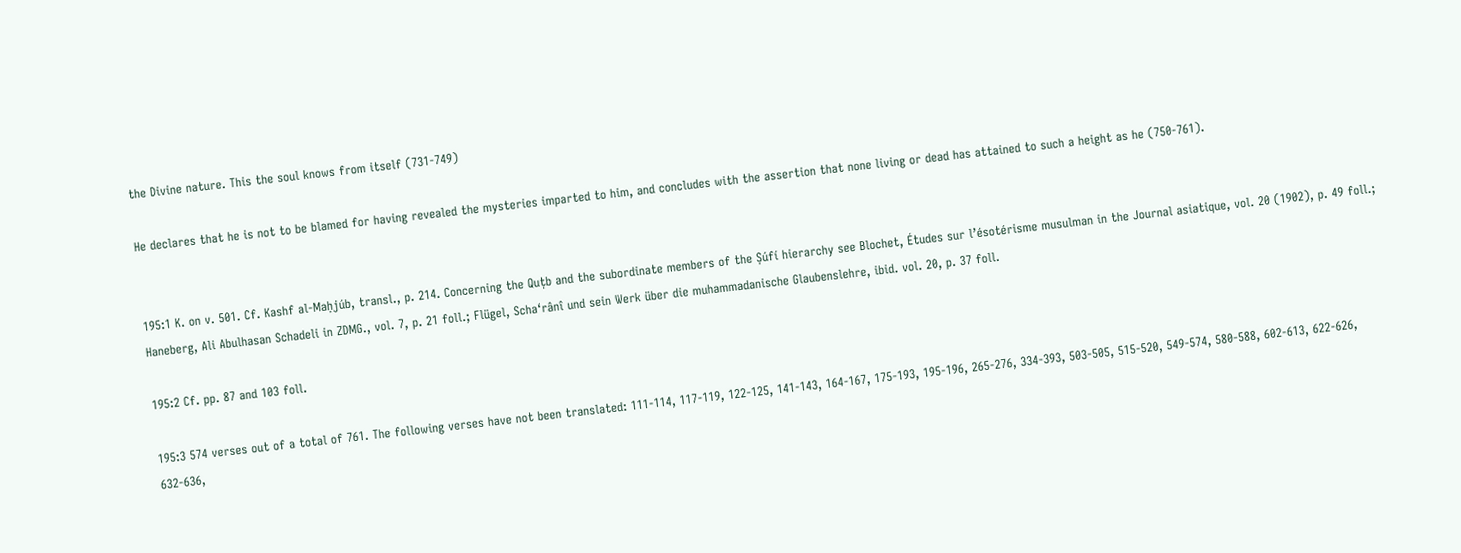the Divine nature. This the soul knows from itself (731-749)

He declares that he is not to be blamed for having revealed the mysteries imparted to him, and concludes with the assertion that none living or dead has attained to such a height as he (750-761).


195:1 K. on v. 501. Cf. Kashf al-Maḥjúb, transl., p. 214. Concerning the Quṭb and the subordinate members of the Ṣúfí hierarchy see Blochet, Études sur l’ésotérisme musulman in the Journal asiatique, vol. 20 (1902), p. 49 foll.; Haneberg, Ali Abulhasan Schadeli in ZDMG., vol. 7, p. 21 foll.; Flügel, Scha‘rânî und sein Werk über die muhammadanische Glaubenslehre, ibid. vol. 20, p. 37 foll.

195:2 Cf. pp. 87 and 103 foll.

195:3 574 verses out of a total of 761. The following verses have not been translated: 111-114, 117-119, 122-125, 141-143, 164-167, 175-193, 195-196, 265-276, 334-393, 503-505, 515-520, 549-574, 580-588, 602-613, 622-626, 632-636,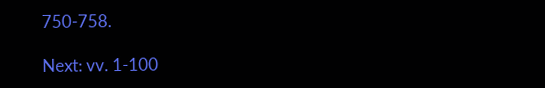750-758.

Next: vv. 1-100